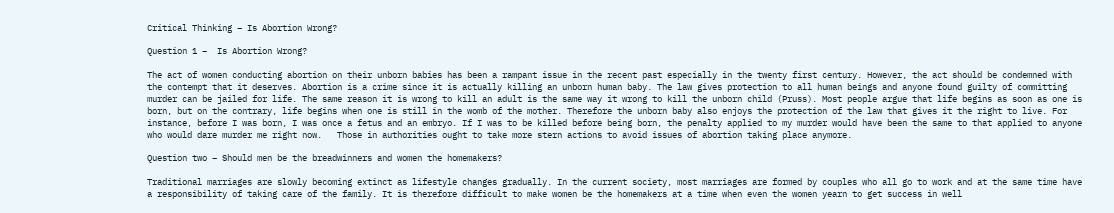Critical Thinking – Is Abortion Wrong?

Question 1 –  Is Abortion Wrong?

The act of women conducting abortion on their unborn babies has been a rampant issue in the recent past especially in the twenty first century. However, the act should be condemned with the contempt that it deserves. Abortion is a crime since it is actually killing an unborn human baby. The law gives protection to all human beings and anyone found guilty of committing murder can be jailed for life. The same reason it is wrong to kill an adult is the same way it wrong to kill the unborn child (Pruss). Most people argue that life begins as soon as one is born, but on the contrary, life begins when one is still in the womb of the mother. Therefore the unborn baby also enjoys the protection of the law that gives it the right to live. For instance, before I was born, I was once a fetus and an embryo. If I was to be killed before being born, the penalty applied to my murder would have been the same to that applied to anyone who would dare murder me right now.   Those in authorities ought to take more stern actions to avoid issues of abortion taking place anymore.

Question two – Should men be the breadwinners and women the homemakers?

Traditional marriages are slowly becoming extinct as lifestyle changes gradually. In the current society, most marriages are formed by couples who all go to work and at the same time have a responsibility of taking care of the family. It is therefore difficult to make women be the homemakers at a time when even the women yearn to get success in well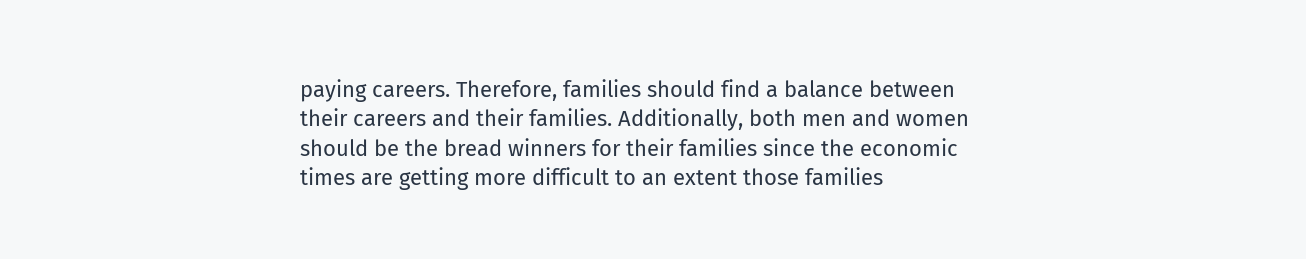paying careers. Therefore, families should find a balance between their careers and their families. Additionally, both men and women should be the bread winners for their families since the economic times are getting more difficult to an extent those families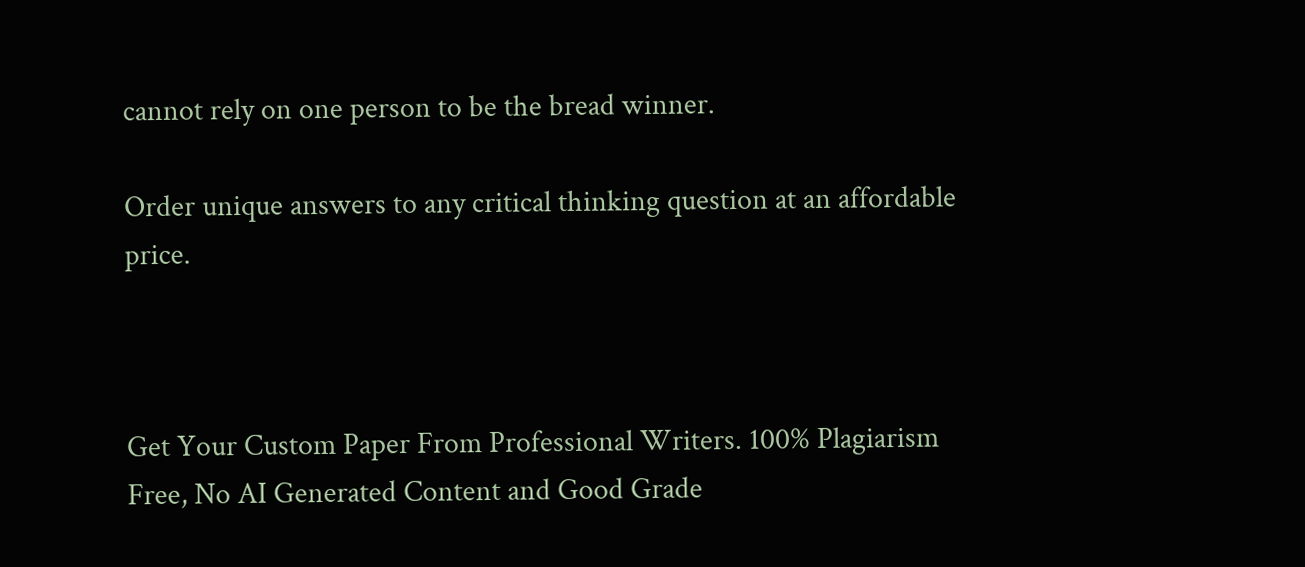cannot rely on one person to be the bread winner.

Order unique answers to any critical thinking question at an affordable price.



Get Your Custom Paper From Professional Writers. 100% Plagiarism Free, No AI Generated Content and Good Grade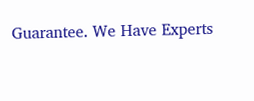Guarantee. We Have Experts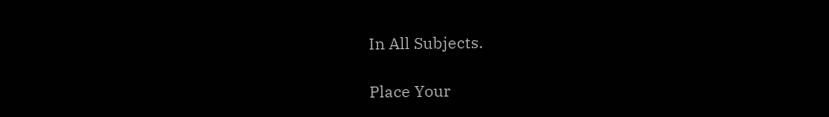In All Subjects.

Place Your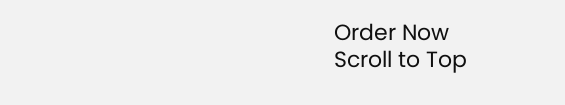Order Now
Scroll to Top